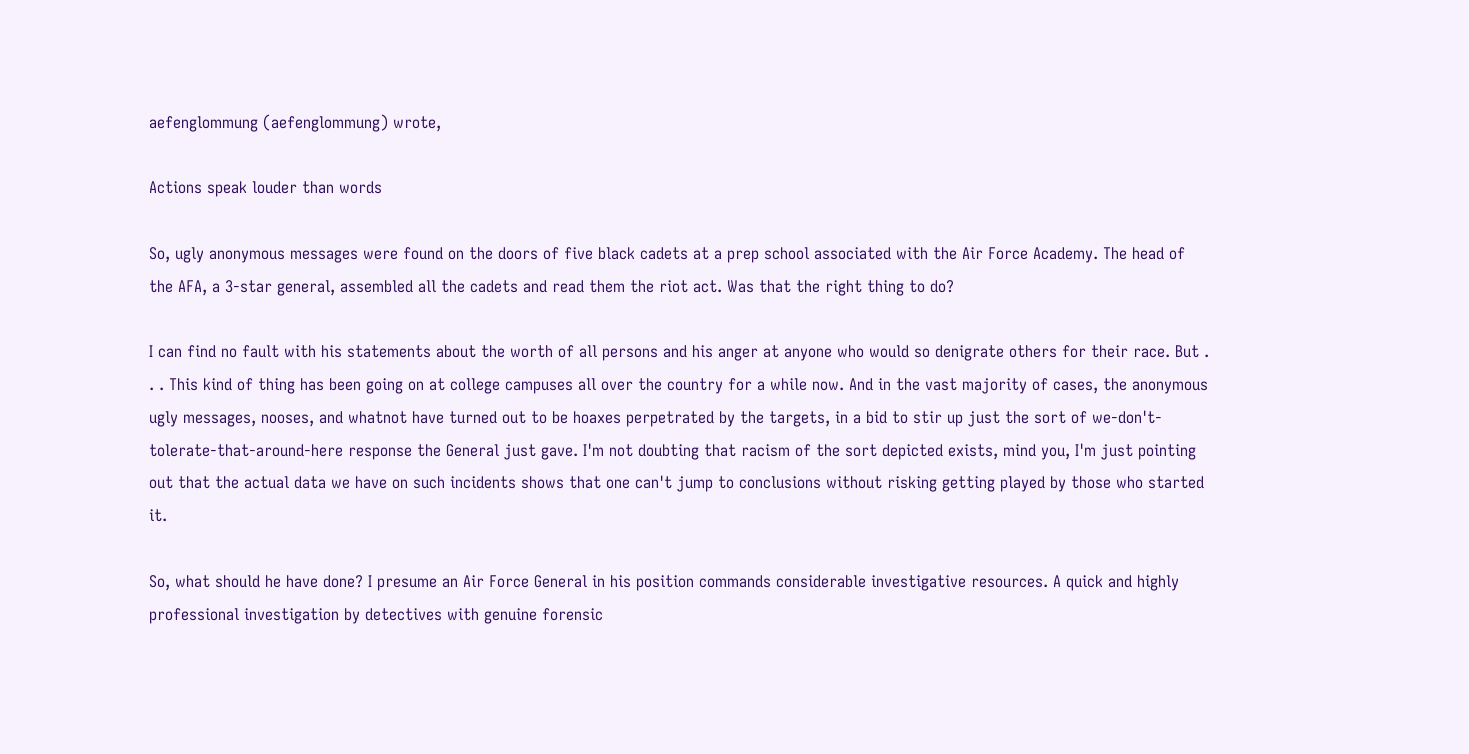aefenglommung (aefenglommung) wrote,

Actions speak louder than words

So, ugly anonymous messages were found on the doors of five black cadets at a prep school associated with the Air Force Academy. The head of the AFA, a 3-star general, assembled all the cadets and read them the riot act. Was that the right thing to do?

I can find no fault with his statements about the worth of all persons and his anger at anyone who would so denigrate others for their race. But . . . This kind of thing has been going on at college campuses all over the country for a while now. And in the vast majority of cases, the anonymous ugly messages, nooses, and whatnot have turned out to be hoaxes perpetrated by the targets, in a bid to stir up just the sort of we-don't-tolerate-that-around-here response the General just gave. I'm not doubting that racism of the sort depicted exists, mind you, I'm just pointing out that the actual data we have on such incidents shows that one can't jump to conclusions without risking getting played by those who started it.

So, what should he have done? I presume an Air Force General in his position commands considerable investigative resources. A quick and highly professional investigation by detectives with genuine forensic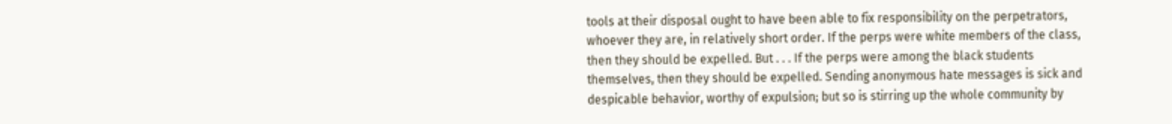tools at their disposal ought to have been able to fix responsibility on the perpetrators, whoever they are, in relatively short order. If the perps were white members of the class, then they should be expelled. But . . . If the perps were among the black students themselves, then they should be expelled. Sending anonymous hate messages is sick and despicable behavior, worthy of expulsion; but so is stirring up the whole community by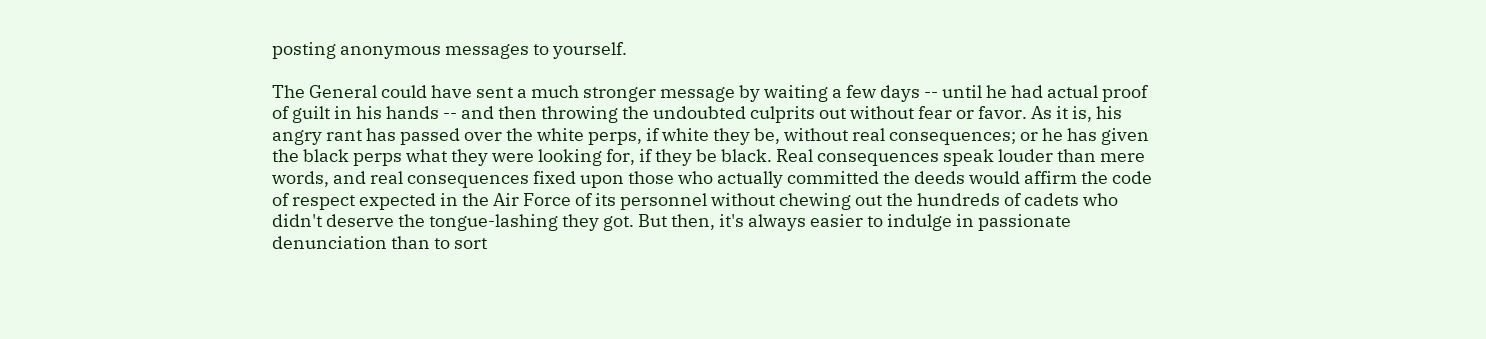posting anonymous messages to yourself.

The General could have sent a much stronger message by waiting a few days -- until he had actual proof of guilt in his hands -- and then throwing the undoubted culprits out without fear or favor. As it is, his angry rant has passed over the white perps, if white they be, without real consequences; or he has given the black perps what they were looking for, if they be black. Real consequences speak louder than mere words, and real consequences fixed upon those who actually committed the deeds would affirm the code of respect expected in the Air Force of its personnel without chewing out the hundreds of cadets who didn't deserve the tongue-lashing they got. But then, it's always easier to indulge in passionate denunciation than to sort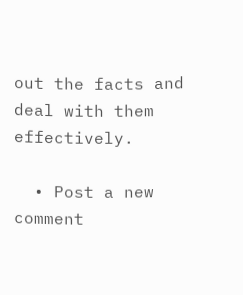out the facts and deal with them effectively.

  • Post a new comment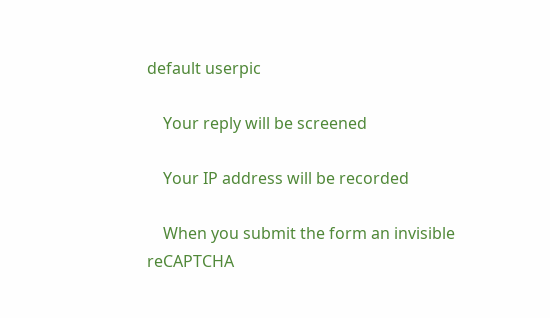default userpic

    Your reply will be screened

    Your IP address will be recorded

    When you submit the form an invisible reCAPTCHA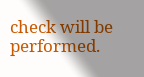check will be performed.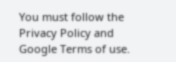You must follow the Privacy Policy and Google Terms of use.